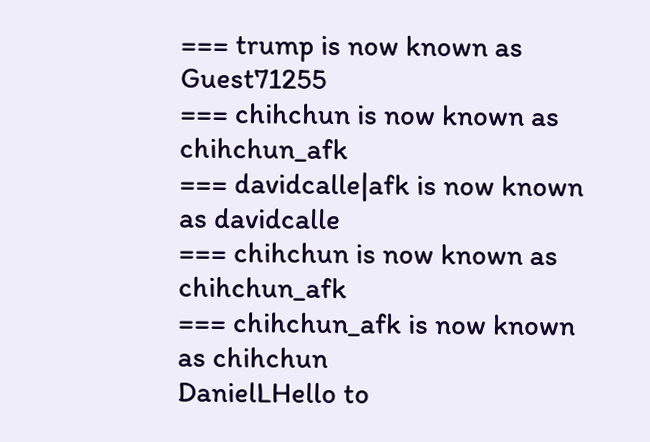=== trump is now known as Guest71255
=== chihchun is now known as chihchun_afk
=== davidcalle|afk is now known as davidcalle
=== chihchun is now known as chihchun_afk
=== chihchun_afk is now known as chihchun
DanielLHello to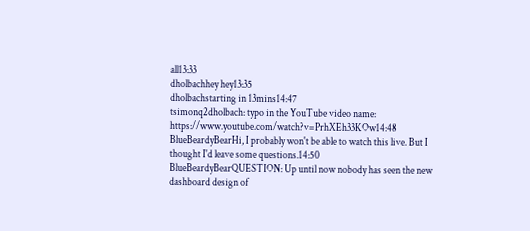all13:33
dholbachhey hey13:35
dholbachstarting in 13mins14:47
tsimonq2dholbach: typo in the YouTube video name: https://www.youtube.com/watch?v=PrhXEh33KOw14:48
BlueBeardyBearHi, I probably won't be able to watch this live. But I thought I'd leave some questions.14:50
BlueBeardyBearQUESTION: Up until now nobody has seen the new dashboard design of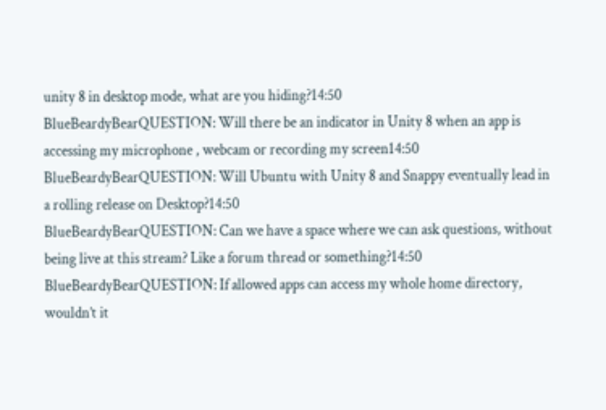unity 8 in desktop mode, what are you hiding?14:50
BlueBeardyBearQUESTION: Will there be an indicator in Unity 8 when an app is accessing my microphone , webcam or recording my screen14:50
BlueBeardyBearQUESTION: Will Ubuntu with Unity 8 and Snappy eventually lead in a rolling release on Desktop?14:50
BlueBeardyBearQUESTION: Can we have a space where we can ask questions, without being live at this stream? Like a forum thread or something?14:50
BlueBeardyBearQUESTION: If allowed apps can access my whole home directory, wouldn’t it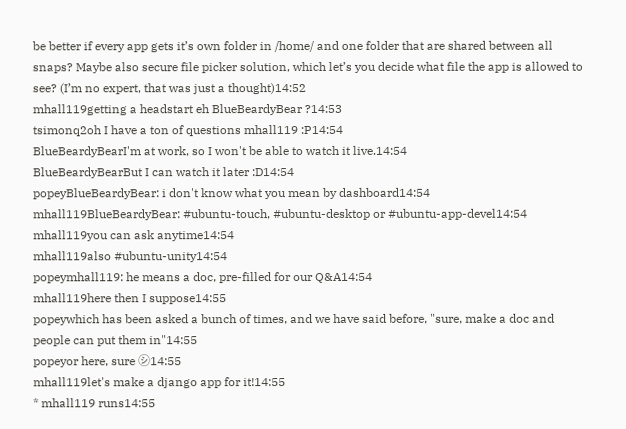be better if every app gets it’s own folder in /home/ and one folder that are shared between all snaps? Maybe also secure file picker solution, which let’s you decide what file the app is allowed to see? (I’m no expert, that was just a thought)14:52
mhall119getting a headstart eh BlueBeardyBear ?14:53
tsimonq2oh I have a ton of questions mhall119 :P14:54
BlueBeardyBearI'm at work, so I won't be able to watch it live.14:54
BlueBeardyBearBut I can watch it later :D14:54
popeyBlueBeardyBear: i don't know what you mean by dashboard14:54
mhall119BlueBeardyBear: #ubuntu-touch, #ubuntu-desktop or #ubuntu-app-devel14:54
mhall119you can ask anytime14:54
mhall119also #ubuntu-unity14:54
popeymhall119: he means a doc, pre-filled for our Q&A14:54
mhall119here then I suppose14:55
popeywhich has been asked a bunch of times, and we have said before, "sure, make a doc and people can put them in"14:55
popeyor here, sure ㋛14:55
mhall119let's make a django app for it!14:55
* mhall119 runs14:55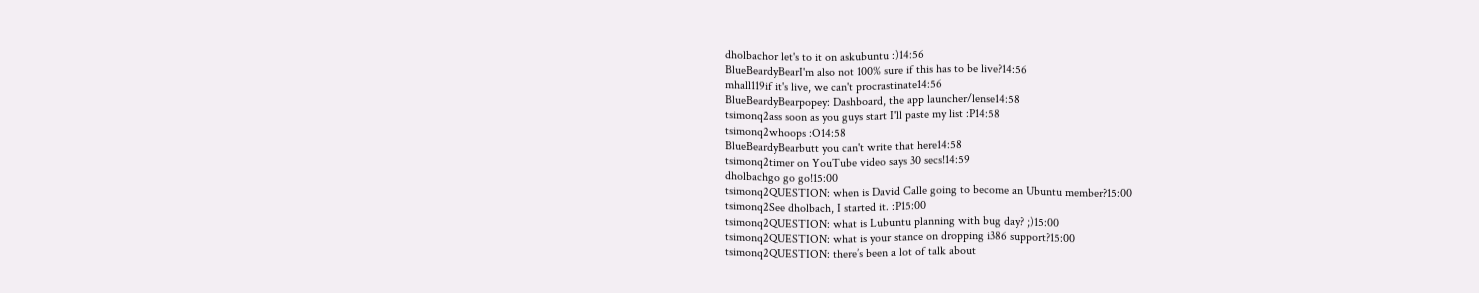dholbachor let's to it on askubuntu :)14:56
BlueBeardyBearI'm also not 100% sure if this has to be live?14:56
mhall119if it's live, we can't procrastinate14:56
BlueBeardyBearpopey: Dashboard, the app launcher/lense14:58
tsimonq2ass soon as you guys start I'll paste my list :P14:58
tsimonq2whoops :O14:58
BlueBeardyBearbutt you can't write that here14:58
tsimonq2timer on YouTube video says 30 secs!14:59
dholbachgo go go!15:00
tsimonq2QUESTION: when is David Calle going to become an Ubuntu member?15:00
tsimonq2See dholbach, I started it. :P15:00
tsimonq2QUESTION: what is Lubuntu planning with bug day? ;)15:00
tsimonq2QUESTION: what is your stance on dropping i386 support?15:00
tsimonq2QUESTION: there’s been a lot of talk about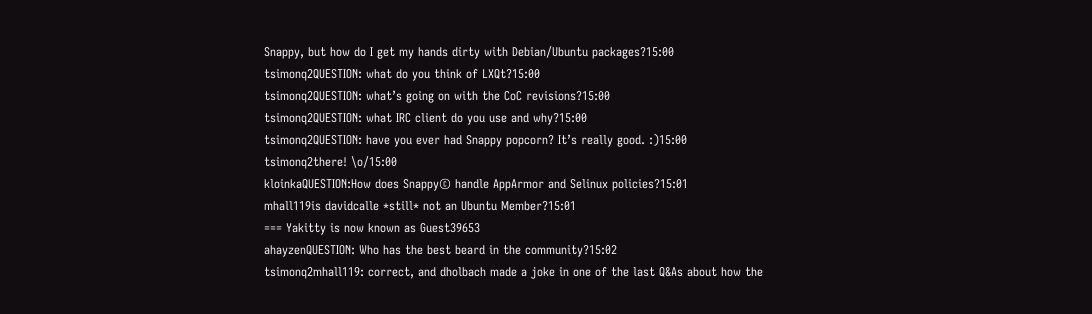Snappy, but how do I get my hands dirty with Debian/Ubuntu packages?15:00
tsimonq2QUESTION: what do you think of LXQt?15:00
tsimonq2QUESTION: what’s going on with the CoC revisions?15:00
tsimonq2QUESTION: what IRC client do you use and why?15:00
tsimonq2QUESTION: have you ever had Snappy popcorn? It’s really good. :)15:00
tsimonq2there! \o/15:00
kloinkaQUESTION:How does Snappy© handle AppArmor and Selinux policies?15:01
mhall119is davidcalle *still* not an Ubuntu Member?15:01
=== Yakitty is now known as Guest39653
ahayzenQUESTION: Who has the best beard in the community?15:02
tsimonq2mhall119: correct, and dholbach made a joke in one of the last Q&As about how the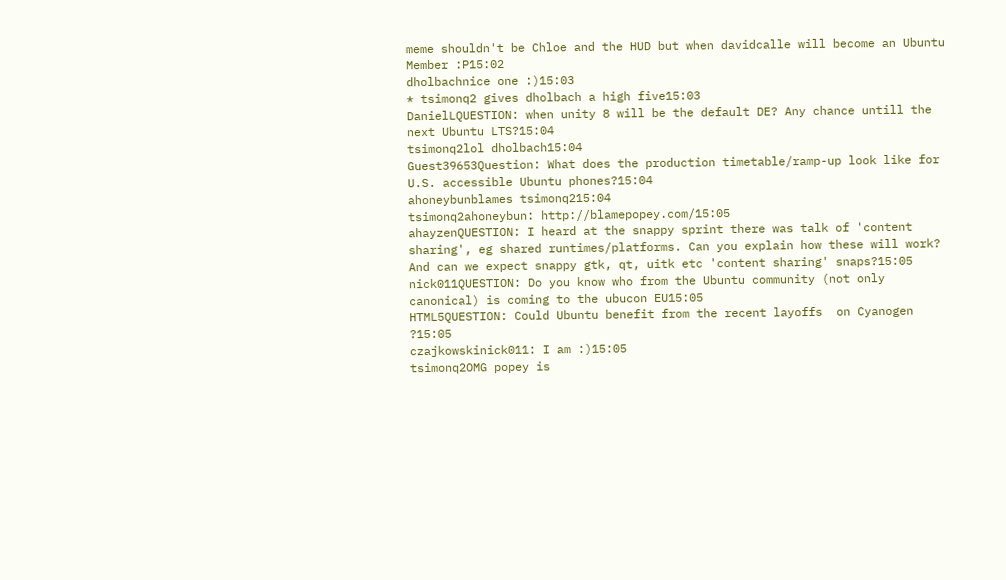meme shouldn't be Chloe and the HUD but when davidcalle will become an Ubuntu Member :P15:02
dholbachnice one :)15:03
* tsimonq2 gives dholbach a high five15:03
DanielLQUESTION: when unity 8 will be the default DE? Any chance untill the next Ubuntu LTS?15:04
tsimonq2lol dholbach15:04
Guest39653Question: What does the production timetable/ramp-up look like for U.S. accessible Ubuntu phones?15:04
ahoneybunblames tsimonq215:04
tsimonq2ahoneybun: http://blamepopey.com/15:05
ahayzenQUESTION: I heard at the snappy sprint there was talk of 'content sharing', eg shared runtimes/platforms. Can you explain how these will work? And can we expect snappy gtk, qt, uitk etc 'content sharing' snaps?15:05
nick011QUESTION: Do you know who from the Ubuntu community (not only canonical) is coming to the ubucon EU15:05
HTML5QUESTION: Could Ubuntu benefit from the recent layoffs  on Cyanogen ?15:05
czajkowskinick011: I am :)15:05
tsimonq2OMG popey is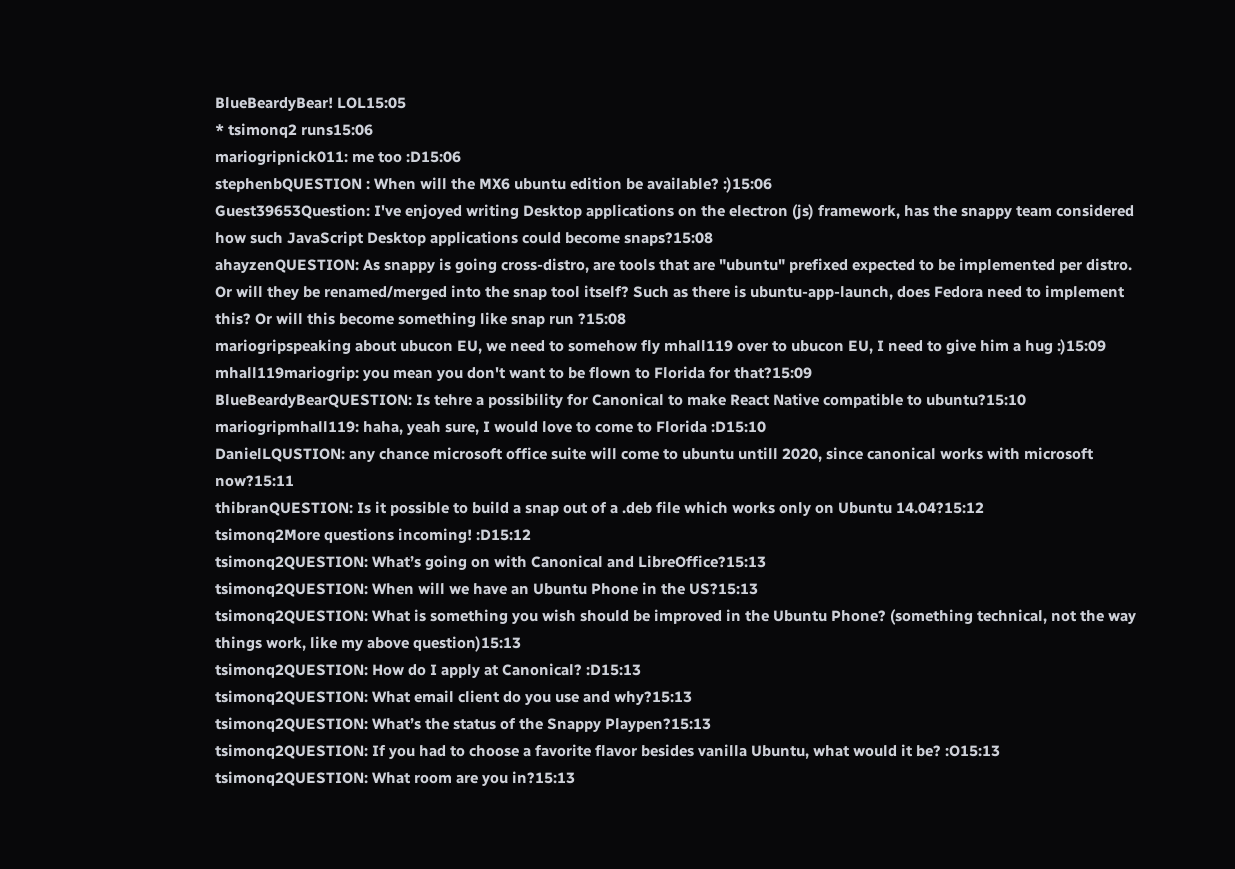BlueBeardyBear! LOL15:05
* tsimonq2 runs15:06
mariogripnick011: me too :D15:06
stephenbQUESTION : When will the MX6 ubuntu edition be available? :)15:06
Guest39653Question: I've enjoyed writing Desktop applications on the electron (js) framework, has the snappy team considered how such JavaScript Desktop applications could become snaps?15:08
ahayzenQUESTION: As snappy is going cross-distro, are tools that are "ubuntu" prefixed expected to be implemented per distro. Or will they be renamed/merged into the snap tool itself? Such as there is ubuntu-app-launch, does Fedora need to implement this? Or will this become something like snap run ?15:08
mariogripspeaking about ubucon EU, we need to somehow fly mhall119 over to ubucon EU, I need to give him a hug :)15:09
mhall119mariogrip: you mean you don't want to be flown to Florida for that?15:09
BlueBeardyBearQUESTION: Is tehre a possibility for Canonical to make React Native compatible to ubuntu?15:10
mariogripmhall119: haha, yeah sure, I would love to come to Florida :D15:10
DanielLQUSTION: any chance microsoft office suite will come to ubuntu untill 2020, since canonical works with microsoft now?15:11
thibranQUESTION: Is it possible to build a snap out of a .deb file which works only on Ubuntu 14.04?15:12
tsimonq2More questions incoming! :D15:12
tsimonq2QUESTION: What’s going on with Canonical and LibreOffice?15:13
tsimonq2QUESTION: When will we have an Ubuntu Phone in the US?15:13
tsimonq2QUESTION: What is something you wish should be improved in the Ubuntu Phone? (something technical, not the way things work, like my above question)15:13
tsimonq2QUESTION: How do I apply at Canonical? :D15:13
tsimonq2QUESTION: What email client do you use and why?15:13
tsimonq2QUESTION: What’s the status of the Snappy Playpen?15:13
tsimonq2QUESTION: If you had to choose a favorite flavor besides vanilla Ubuntu, what would it be? :O15:13
tsimonq2QUESTION: What room are you in?15:13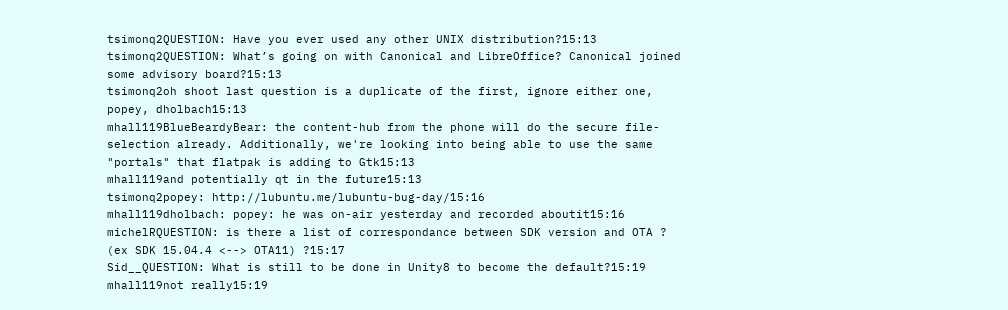tsimonq2QUESTION: Have you ever used any other UNIX distribution?15:13
tsimonq2QUESTION: What’s going on with Canonical and LibreOffice? Canonical joined some advisory board?15:13
tsimonq2oh shoot last question is a duplicate of the first, ignore either one, popey, dholbach15:13
mhall119BlueBeardyBear: the content-hub from the phone will do the secure file-selection already. Additionally, we're looking into being able to use the same "portals" that flatpak is adding to Gtk15:13
mhall119and potentially qt in the future15:13
tsimonq2popey: http://lubuntu.me/lubuntu-bug-day/15:16
mhall119dholbach: popey: he was on-air yesterday and recorded aboutit15:16
michelRQUESTION: is there a list of correspondance between SDK version and OTA ? (ex SDK 15.04.4 <--> OTA11) ?15:17
Sid__QUESTION: What is still to be done in Unity8 to become the default?15:19
mhall119not really15:19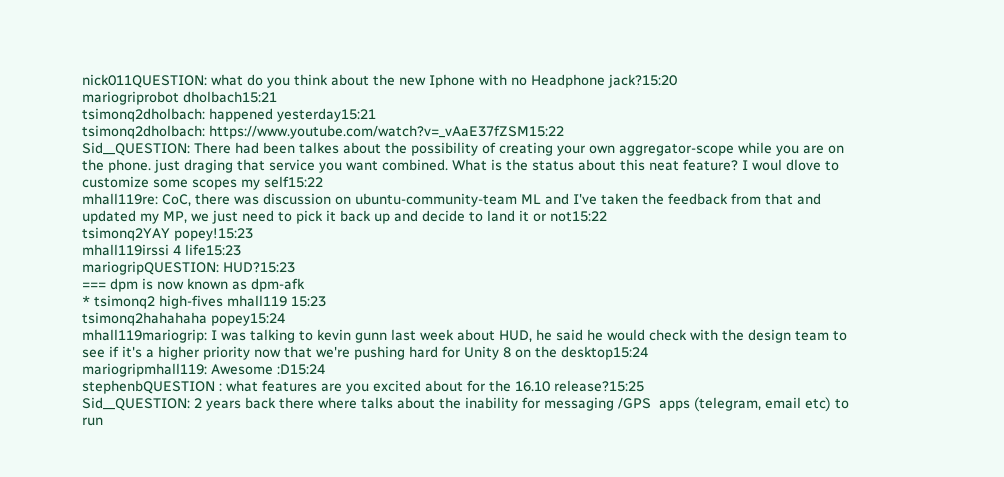nick011QUESTION: what do you think about the new Iphone with no Headphone jack?15:20
mariogriprobot dholbach15:21
tsimonq2dholbach: happened yesterday15:21
tsimonq2dholbach: https://www.youtube.com/watch?v=_vAaE37fZSM15:22
Sid__QUESTION: There had been talkes about the possibility of creating your own aggregator-scope while you are on the phone. just draging that service you want combined. What is the status about this neat feature? I woul dlove to customize some scopes my self15:22
mhall119re: CoC, there was discussion on ubuntu-community-team ML and I've taken the feedback from that and updated my MP, we just need to pick it back up and decide to land it or not15:22
tsimonq2YAY popey!15:23
mhall119irssi 4 life15:23
mariogripQUESTION: HUD?15:23
=== dpm is now known as dpm-afk
* tsimonq2 high-fives mhall119 15:23
tsimonq2hahahaha popey15:24
mhall119mariogrip: I was talking to kevin gunn last week about HUD, he said he would check with the design team to see if it's a higher priority now that we're pushing hard for Unity 8 on the desktop15:24
mariogripmhall119: Awesome :D15:24
stephenbQUESTION : what features are you excited about for the 16.10 release?15:25
Sid__QUESTION: 2 years back there where talks about the inability for messaging /GPS  apps (telegram, email etc) to run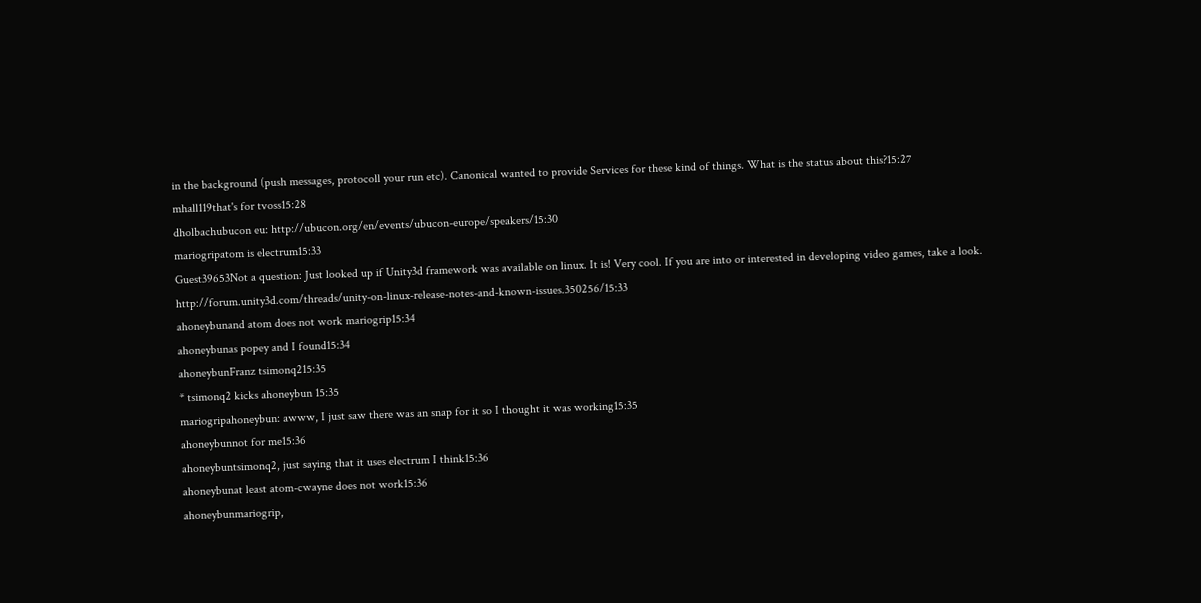in the background (push messages, protocoll your run etc). Canonical wanted to provide Services for these kind of things. What is the status about this?15:27
mhall119that's for tvoss15:28
dholbachubucon eu: http://ubucon.org/en/events/ubucon-europe/speakers/15:30
mariogripatom is electrum15:33
Guest39653Not a question: Just looked up if Unity3d framework was available on linux. It is! Very cool. If you are into or interested in developing video games, take a look. http://forum.unity3d.com/threads/unity-on-linux-release-notes-and-known-issues.350256/15:33
ahoneybunand atom does not work mariogrip15:34
ahoneybunas popey and I found15:34
ahoneybunFranz tsimonq215:35
* tsimonq2 kicks ahoneybun 15:35
mariogripahoneybun: awww, I just saw there was an snap for it so I thought it was working15:35
ahoneybunnot for me15:36
ahoneybuntsimonq2, just saying that it uses electrum I think15:36
ahoneybunat least atom-cwayne does not work15:36
ahoneybunmariogrip,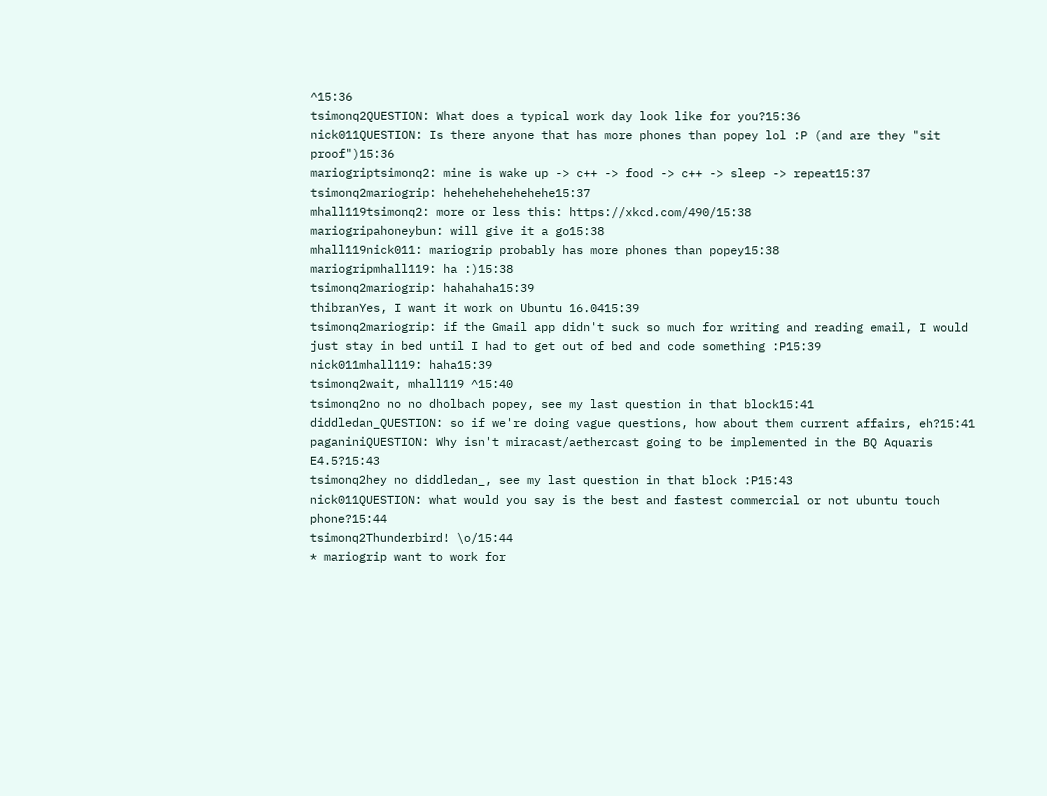^15:36
tsimonq2QUESTION: What does a typical work day look like for you?15:36
nick011QUESTION: Is there anyone that has more phones than popey lol :P (and are they "sit proof")15:36
mariogriptsimonq2: mine is wake up -> c++ -> food -> c++ -> sleep -> repeat15:37
tsimonq2mariogrip: hehehehehehehehe15:37
mhall119tsimonq2: more or less this: https://xkcd.com/490/15:38
mariogripahoneybun: will give it a go15:38
mhall119nick011: mariogrip probably has more phones than popey15:38
mariogripmhall119: ha :)15:38
tsimonq2mariogrip: hahahaha15:39
thibranYes, I want it work on Ubuntu 16.0415:39
tsimonq2mariogrip: if the Gmail app didn't suck so much for writing and reading email, I would just stay in bed until I had to get out of bed and code something :P15:39
nick011mhall119: haha15:39
tsimonq2wait, mhall119 ^15:40
tsimonq2no no no dholbach popey, see my last question in that block15:41
diddledan_QUESTION: so if we're doing vague questions, how about them current affairs, eh?15:41
paganiniQUESTION: Why isn't miracast/aethercast going to be implemented in the BQ Aquaris E4.5?15:43
tsimonq2hey no diddledan_, see my last question in that block :P15:43
nick011QUESTION: what would you say is the best and fastest commercial or not ubuntu touch phone?15:44
tsimonq2Thunderbird! \o/15:44
* mariogrip want to work for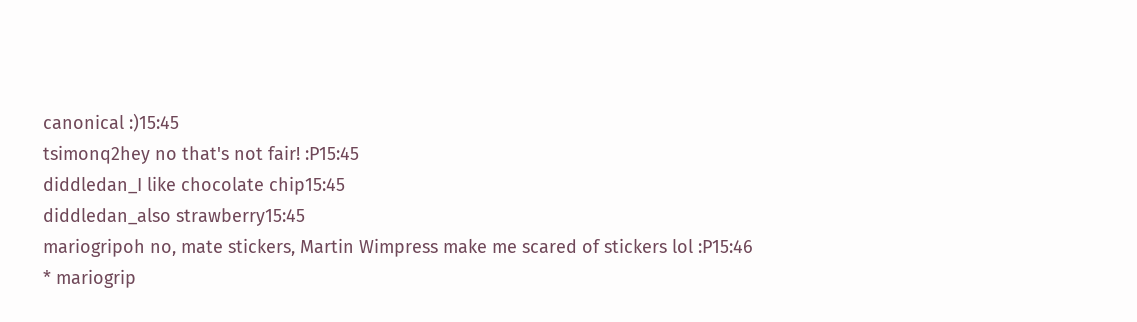canonical :)15:45
tsimonq2hey no that's not fair! :P15:45
diddledan_I like chocolate chip15:45
diddledan_also strawberry15:45
mariogripoh no, mate stickers, Martin Wimpress make me scared of stickers lol :P15:46
* mariogrip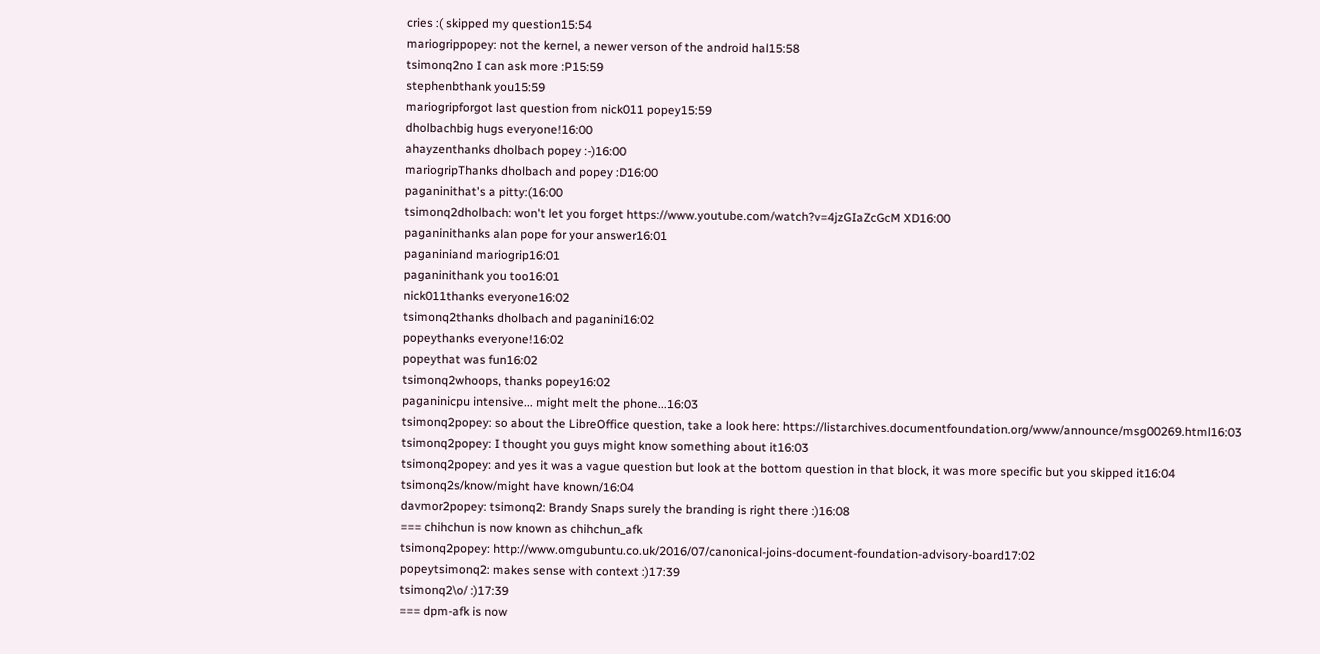cries :( skipped my question15:54
mariogrippopey: not the kernel, a newer verson of the android hal15:58
tsimonq2no I can ask more :P15:59
stephenbthank you15:59
mariogripforgot last question from nick011 popey15:59
dholbachbig hugs everyone!16:00
ahayzenthanks dholbach popey :-)16:00
mariogripThanks dholbach and popey :D16:00
paganinithat's a pitty:(16:00
tsimonq2dholbach: won't let you forget https://www.youtube.com/watch?v=4jzGIaZcGcM XD16:00
paganinithanks alan pope for your answer16:01
paganiniand mariogrip16:01
paganinithank you too16:01
nick011thanks everyone16:02
tsimonq2thanks dholbach and paganini16:02
popeythanks everyone!16:02
popeythat was fun16:02
tsimonq2whoops, thanks popey16:02
paganinicpu intensive... might melt the phone...16:03
tsimonq2popey: so about the LibreOffice question, take a look here: https://listarchives.documentfoundation.org/www/announce/msg00269.html16:03
tsimonq2popey: I thought you guys might know something about it16:03
tsimonq2popey: and yes it was a vague question but look at the bottom question in that block, it was more specific but you skipped it16:04
tsimonq2s/know/might have known/16:04
davmor2popey: tsimonq2: Brandy Snaps surely the branding is right there :)16:08
=== chihchun is now known as chihchun_afk
tsimonq2popey: http://www.omgubuntu.co.uk/2016/07/canonical-joins-document-foundation-advisory-board17:02
popeytsimonq2: makes sense with context :)17:39
tsimonq2\o/ :)17:39
=== dpm-afk is now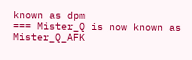known as dpm
=== Mister_Q is now known as Mister_Q_AFK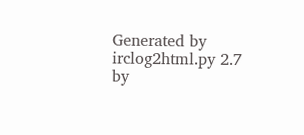Generated by irclog2html.py 2.7 by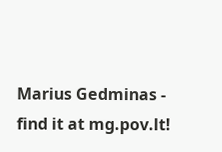Marius Gedminas - find it at mg.pov.lt!